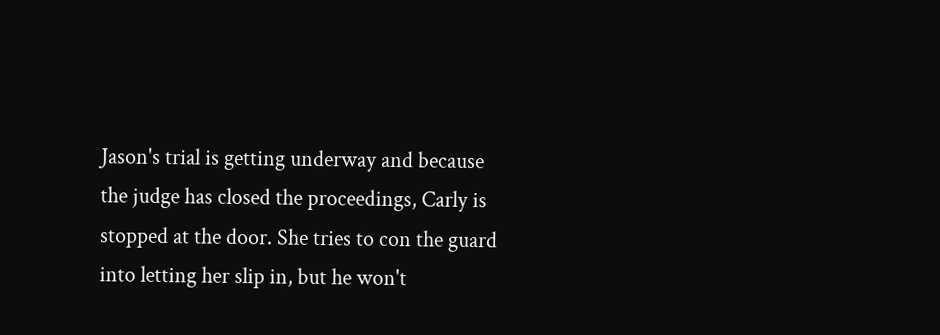Jason's trial is getting underway and because the judge has closed the proceedings, Carly is stopped at the door. She tries to con the guard into letting her slip in, but he won't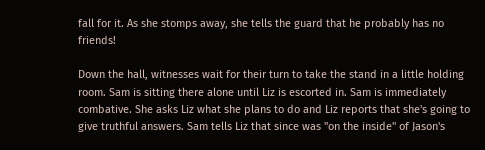fall for it. As she stomps away, she tells the guard that he probably has no friends!

Down the hall, witnesses wait for their turn to take the stand in a little holding room. Sam is sitting there alone until Liz is escorted in. Sam is immediately combative. She asks Liz what she plans to do and Liz reports that she's going to give truthful answers. Sam tells Liz that since was "on the inside" of Jason's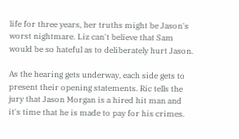life for three years, her truths might be Jason's worst nightmare. Liz can't believe that Sam would be so hateful as to deliberately hurt Jason.

As the hearing gets underway, each side gets to present their opening statements. Ric tells the jury that Jason Morgan is a hired hit man and it's time that he is made to pay for his crimes.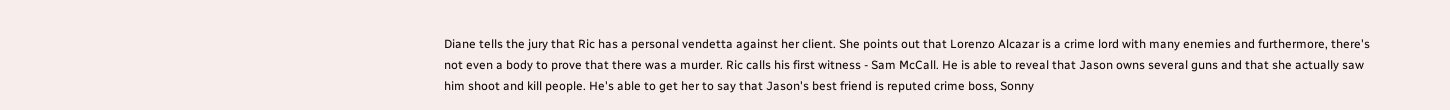Diane tells the jury that Ric has a personal vendetta against her client. She points out that Lorenzo Alcazar is a crime lord with many enemies and furthermore, there's not even a body to prove that there was a murder. Ric calls his first witness - Sam McCall. He is able to reveal that Jason owns several guns and that she actually saw him shoot and kill people. He's able to get her to say that Jason's best friend is reputed crime boss, Sonny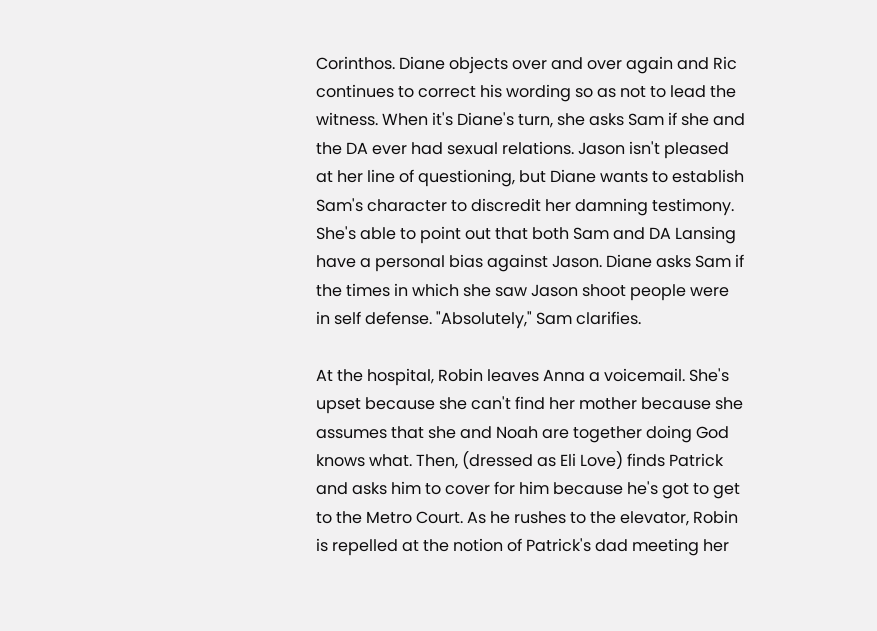Corinthos. Diane objects over and over again and Ric continues to correct his wording so as not to lead the witness. When it's Diane's turn, she asks Sam if she and the DA ever had sexual relations. Jason isn't pleased at her line of questioning, but Diane wants to establish Sam's character to discredit her damning testimony. She's able to point out that both Sam and DA Lansing have a personal bias against Jason. Diane asks Sam if the times in which she saw Jason shoot people were in self defense. "Absolutely," Sam clarifies.

At the hospital, Robin leaves Anna a voicemail. She's upset because she can't find her mother because she assumes that she and Noah are together doing God knows what. Then, (dressed as Eli Love) finds Patrick and asks him to cover for him because he's got to get to the Metro Court. As he rushes to the elevator, Robin is repelled at the notion of Patrick's dad meeting her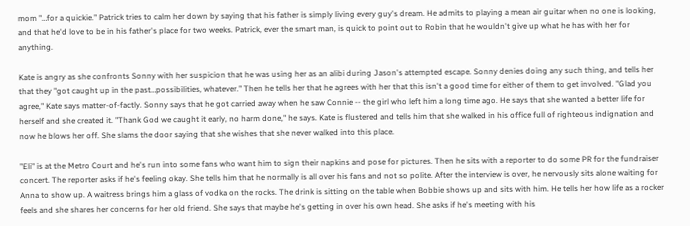mom "…for a quickie." Patrick tries to calm her down by saying that his father is simply living every guy's dream. He admits to playing a mean air guitar when no one is looking, and that he'd love to be in his father's place for two weeks. Patrick, ever the smart man, is quick to point out to Robin that he wouldn't give up what he has with her for anything.

Kate is angry as she confronts Sonny with her suspicion that he was using her as an alibi during Jason's attempted escape. Sonny denies doing any such thing, and tells her that they "got caught up in the past…possibilities, whatever." Then he tells her that he agrees with her that this isn't a good time for either of them to get involved. "Glad you agree," Kate says matter-of-factly. Sonny says that he got carried away when he saw Connie -- the girl who left him a long time ago. He says that she wanted a better life for herself and she created it. "Thank God we caught it early, no harm done," he says. Kate is flustered and tells him that she walked in his office full of righteous indignation and now he blows her off. She slams the door saying that she wishes that she never walked into this place.

"Eli" is at the Metro Court and he's run into some fans who want him to sign their napkins and pose for pictures. Then he sits with a reporter to do some PR for the fundraiser concert. The reporter asks if he's feeling okay. She tells him that he normally is all over his fans and not so polite. After the interview is over, he nervously sits alone waiting for Anna to show up. A waitress brings him a glass of vodka on the rocks. The drink is sitting on the table when Bobbie shows up and sits with him. He tells her how life as a rocker feels and she shares her concerns for her old friend. She says that maybe he's getting in over his own head. She asks if he's meeting with his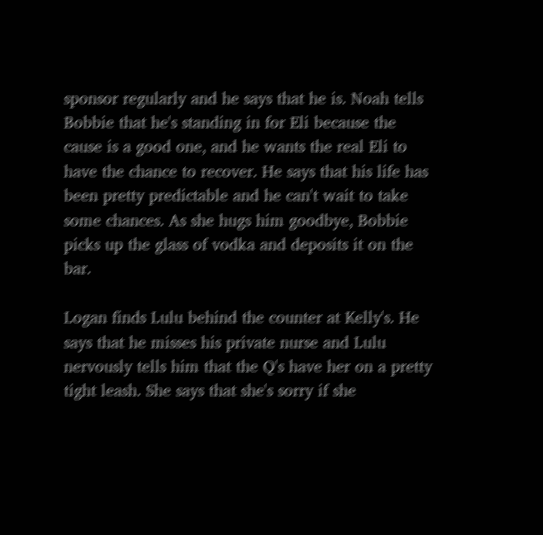sponsor regularly and he says that he is. Noah tells Bobbie that he's standing in for Eli because the cause is a good one, and he wants the real Eli to have the chance to recover. He says that his life has been pretty predictable and he can't wait to take some chances. As she hugs him goodbye, Bobbie picks up the glass of vodka and deposits it on the bar.

Logan finds Lulu behind the counter at Kelly's. He says that he misses his private nurse and Lulu nervously tells him that the Q's have her on a pretty tight leash. She says that she's sorry if she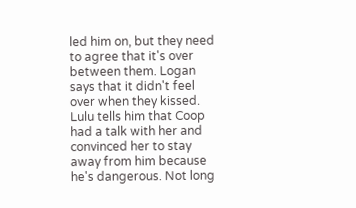led him on, but they need to agree that it's over between them. Logan says that it didn't feel over when they kissed. Lulu tells him that Coop had a talk with her and convinced her to stay away from him because he's dangerous. Not long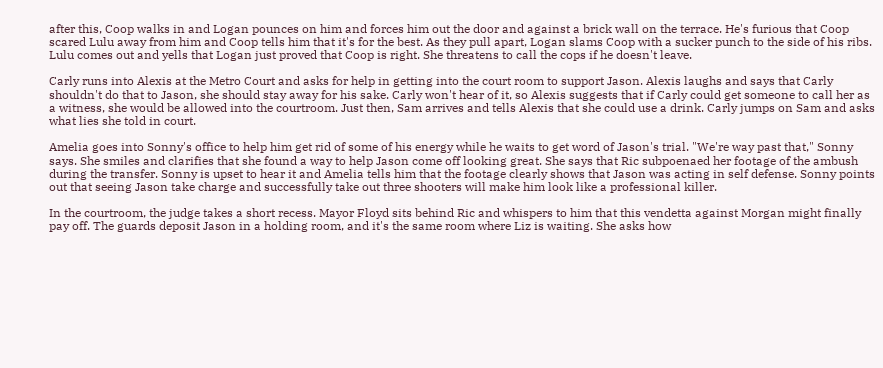after this, Coop walks in and Logan pounces on him and forces him out the door and against a brick wall on the terrace. He's furious that Coop scared Lulu away from him and Coop tells him that it's for the best. As they pull apart, Logan slams Coop with a sucker punch to the side of his ribs. Lulu comes out and yells that Logan just proved that Coop is right. She threatens to call the cops if he doesn't leave.

Carly runs into Alexis at the Metro Court and asks for help in getting into the court room to support Jason. Alexis laughs and says that Carly shouldn't do that to Jason, she should stay away for his sake. Carly won't hear of it, so Alexis suggests that if Carly could get someone to call her as a witness, she would be allowed into the courtroom. Just then, Sam arrives and tells Alexis that she could use a drink. Carly jumps on Sam and asks what lies she told in court.

Amelia goes into Sonny's office to help him get rid of some of his energy while he waits to get word of Jason's trial. "We're way past that," Sonny says. She smiles and clarifies that she found a way to help Jason come off looking great. She says that Ric subpoenaed her footage of the ambush during the transfer. Sonny is upset to hear it and Amelia tells him that the footage clearly shows that Jason was acting in self defense. Sonny points out that seeing Jason take charge and successfully take out three shooters will make him look like a professional killer.

In the courtroom, the judge takes a short recess. Mayor Floyd sits behind Ric and whispers to him that this vendetta against Morgan might finally pay off. The guards deposit Jason in a holding room, and it's the same room where Liz is waiting. She asks how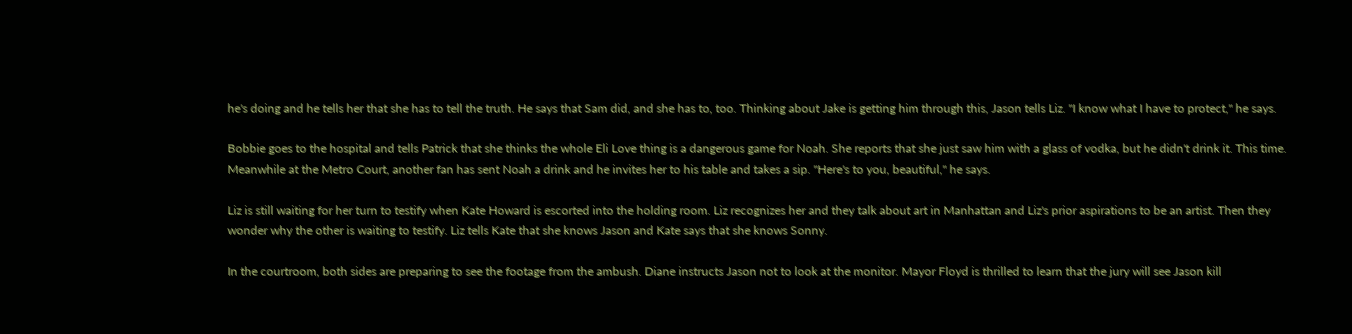he's doing and he tells her that she has to tell the truth. He says that Sam did, and she has to, too. Thinking about Jake is getting him through this, Jason tells Liz. "I know what I have to protect," he says.

Bobbie goes to the hospital and tells Patrick that she thinks the whole Eli Love thing is a dangerous game for Noah. She reports that she just saw him with a glass of vodka, but he didn't drink it. This time. Meanwhile at the Metro Court, another fan has sent Noah a drink and he invites her to his table and takes a sip. "Here's to you, beautiful," he says.

Liz is still waiting for her turn to testify when Kate Howard is escorted into the holding room. Liz recognizes her and they talk about art in Manhattan and Liz's prior aspirations to be an artist. Then they wonder why the other is waiting to testify. Liz tells Kate that she knows Jason and Kate says that she knows Sonny.

In the courtroom, both sides are preparing to see the footage from the ambush. Diane instructs Jason not to look at the monitor. Mayor Floyd is thrilled to learn that the jury will see Jason kill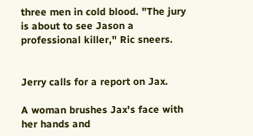three men in cold blood. "The jury is about to see Jason a professional killer," Ric sneers.


Jerry calls for a report on Jax.

A woman brushes Jax's face with her hands and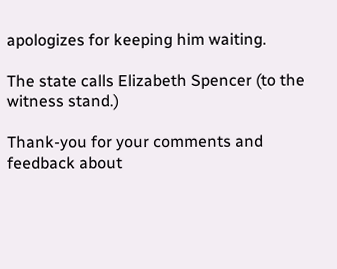apologizes for keeping him waiting.

The state calls Elizabeth Spencer (to the witness stand.)

Thank-you for your comments and feedback about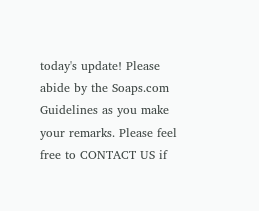today's update! Please abide by the Soaps.com Guidelines as you make your remarks. Please feel free to CONTACT US if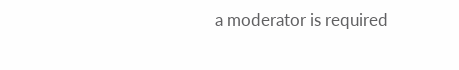a moderator is required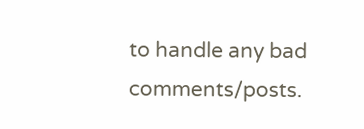to handle any bad comments/posts.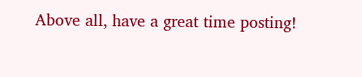Above all, have a great time posting!